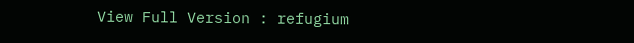View Full Version : refugium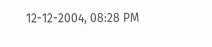12-12-2004, 08:28 PM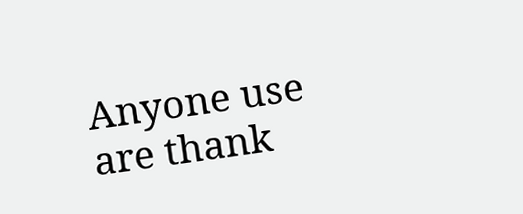Anyone use are thank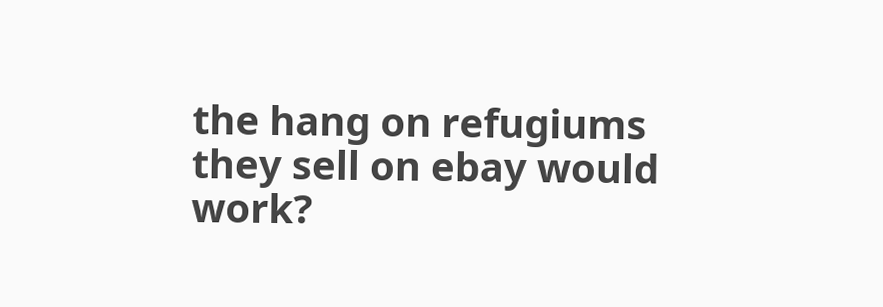the hang on refugiums they sell on ebay would work?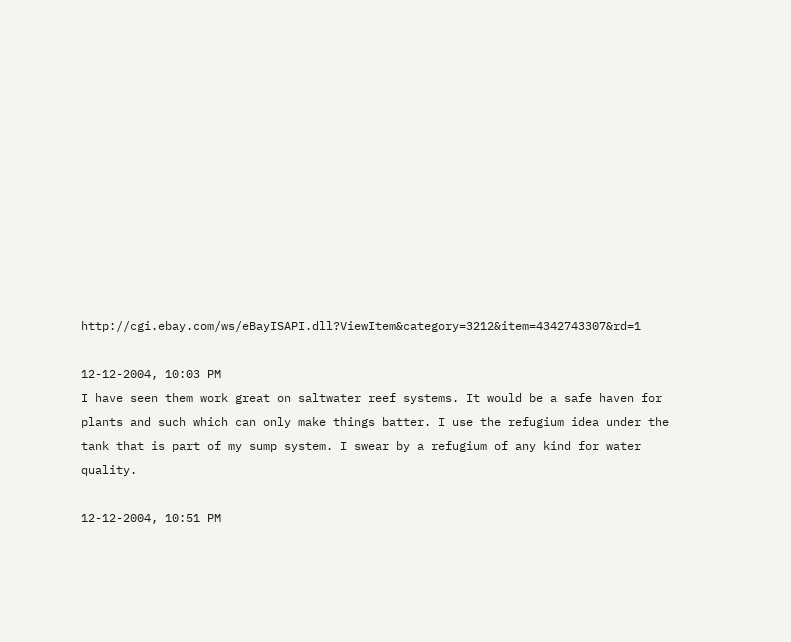http://cgi.ebay.com/ws/eBayISAPI.dll?ViewItem&category=3212&item=4342743307&rd=1

12-12-2004, 10:03 PM
I have seen them work great on saltwater reef systems. It would be a safe haven for plants and such which can only make things batter. I use the refugium idea under the tank that is part of my sump system. I swear by a refugium of any kind for water quality.

12-12-2004, 10:51 PM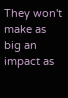They won't make as big an impact as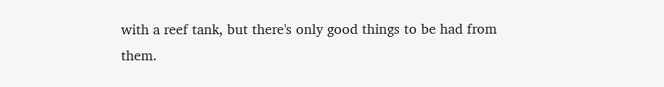with a reef tank, but there's only good things to be had from them.